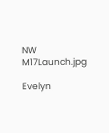NW M17Launch.jpg

Evelyn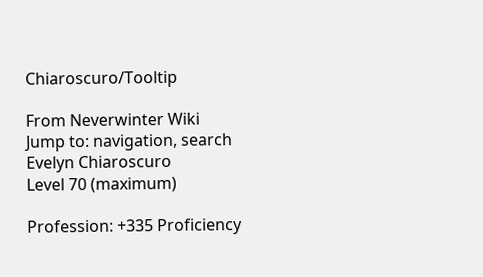Chiaroscuro/Tooltip

From Neverwinter Wiki
Jump to: navigation, search
Evelyn Chiaroscuro
Level 70 (maximum)

Profession: +335 Proficiency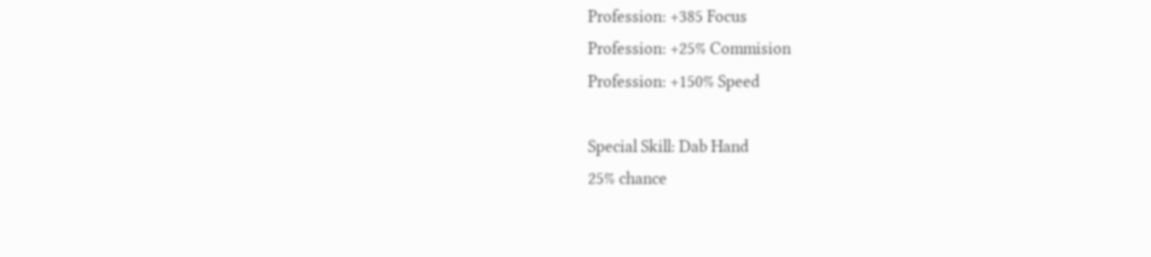Profession: +385 Focus
Profession: +25% Commision
Profession: +150% Speed

Special Skill: Dab Hand
25% chance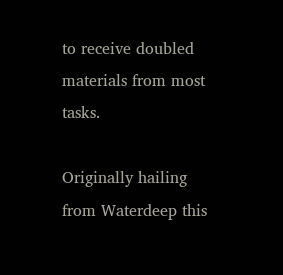to receive doubled materials from most tasks.

Originally hailing from Waterdeep this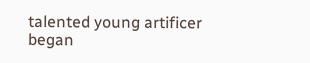talented young artificer began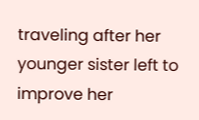traveling after her younger sister left to improve her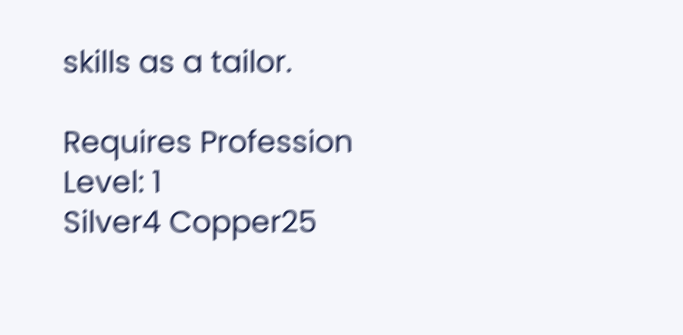skills as a tailor.

Requires Profession Level: 1
Silver4 Copper25